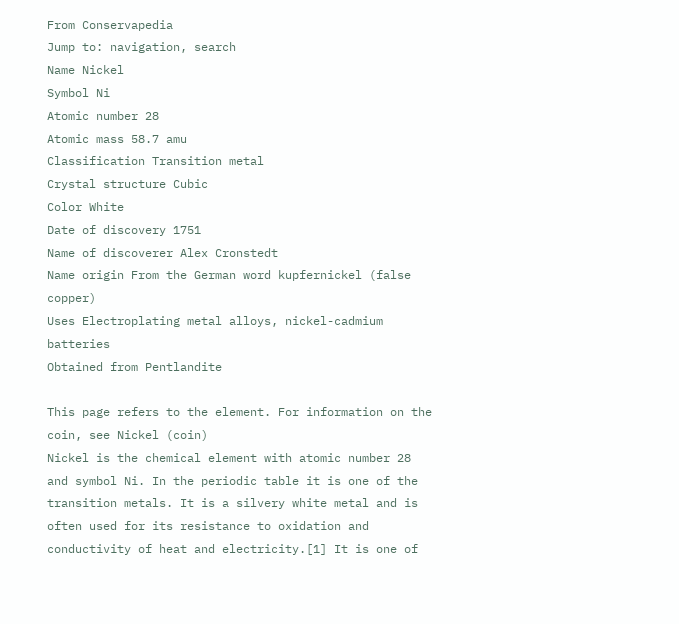From Conservapedia
Jump to: navigation, search
Name Nickel
Symbol Ni
Atomic number 28
Atomic mass 58.7 amu
Classification Transition metal
Crystal structure Cubic
Color White
Date of discovery 1751
Name of discoverer Alex Cronstedt
Name origin From the German word kupfernickel (false copper)
Uses Electroplating metal alloys, nickel-cadmium batteries
Obtained from Pentlandite

This page refers to the element. For information on the coin, see Nickel (coin)
Nickel is the chemical element with atomic number 28 and symbol Ni. In the periodic table it is one of the transition metals. It is a silvery white metal and is often used for its resistance to oxidation and conductivity of heat and electricity.[1] It is one of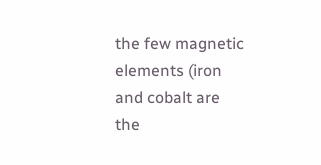the few magnetic elements (iron and cobalt are the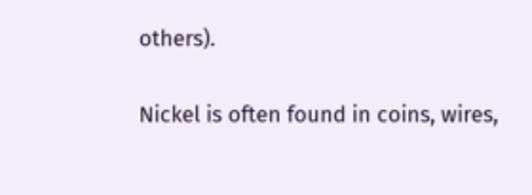others).

Nickel is often found in coins, wires,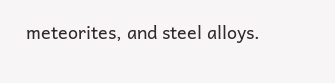meteorites, and steel alloys.